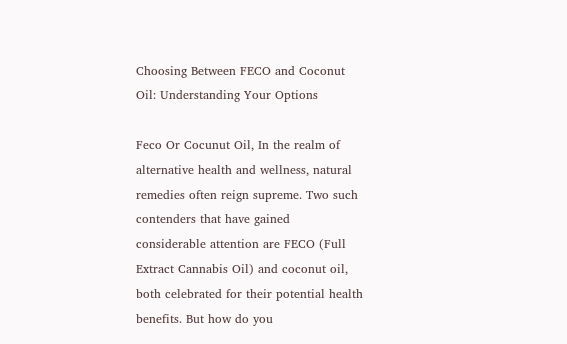Choosing Between FECO and Coconut Oil: Understanding Your Options

Feco Or Cocunut Oil, In the realm of alternative health and wellness, natural remedies often reign supreme. Two such contenders that have gained considerable attention are FECO (Full Extract Cannabis Oil) and coconut oil, both celebrated for their potential health benefits. But how do you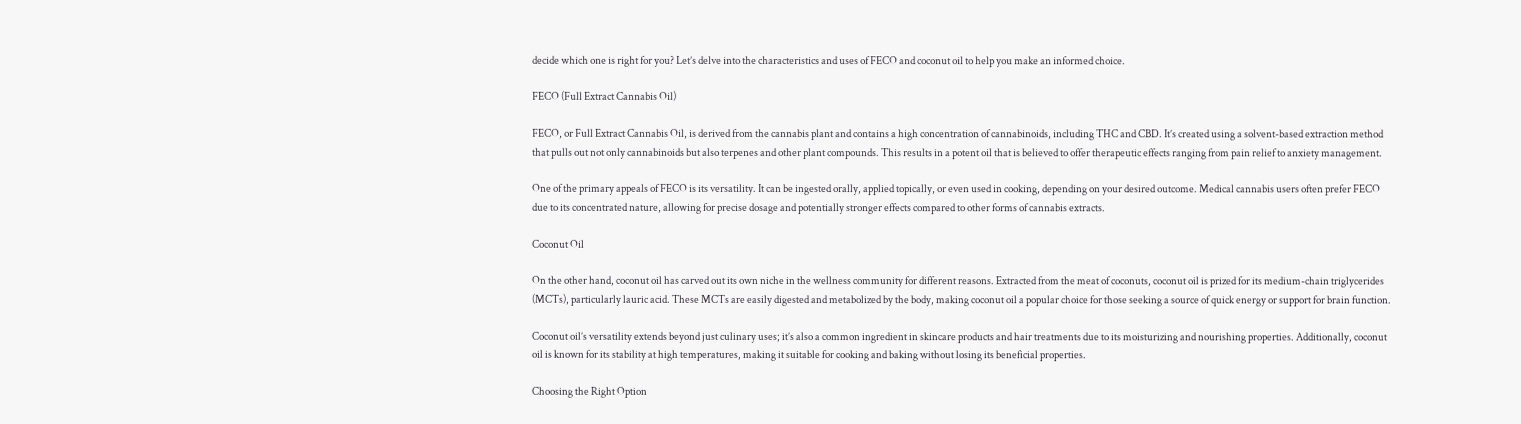decide which one is right for you? Let’s delve into the characteristics and uses of FECO and coconut oil to help you make an informed choice.

FECO (Full Extract Cannabis Oil)

FECO, or Full Extract Cannabis Oil, is derived from the cannabis plant and contains a high concentration of cannabinoids, including THC and CBD. It’s created using a solvent-based extraction method that pulls out not only cannabinoids but also terpenes and other plant compounds. This results in a potent oil that is believed to offer therapeutic effects ranging from pain relief to anxiety management.

One of the primary appeals of FECO is its versatility. It can be ingested orally, applied topically, or even used in cooking, depending on your desired outcome. Medical cannabis users often prefer FECO due to its concentrated nature, allowing for precise dosage and potentially stronger effects compared to other forms of cannabis extracts.

Coconut Oil

On the other hand, coconut oil has carved out its own niche in the wellness community for different reasons. Extracted from the meat of coconuts, coconut oil is prized for its medium-chain triglycerides (MCTs), particularly lauric acid. These MCTs are easily digested and metabolized by the body, making coconut oil a popular choice for those seeking a source of quick energy or support for brain function.

Coconut oil’s versatility extends beyond just culinary uses; it’s also a common ingredient in skincare products and hair treatments due to its moisturizing and nourishing properties. Additionally, coconut oil is known for its stability at high temperatures, making it suitable for cooking and baking without losing its beneficial properties.

Choosing the Right Option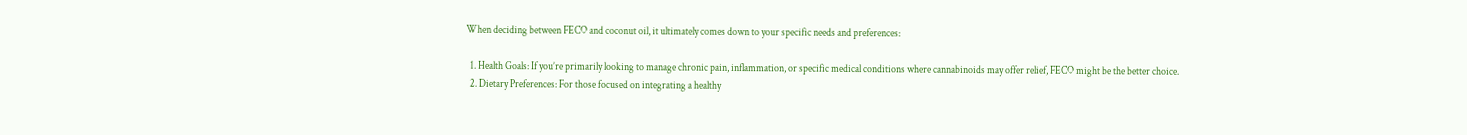When deciding between FECO and coconut oil, it ultimately comes down to your specific needs and preferences:

  1. Health Goals: If you’re primarily looking to manage chronic pain, inflammation, or specific medical conditions where cannabinoids may offer relief, FECO might be the better choice.
  2. Dietary Preferences: For those focused on integrating a healthy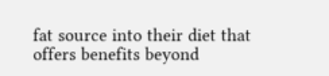fat source into their diet that offers benefits beyond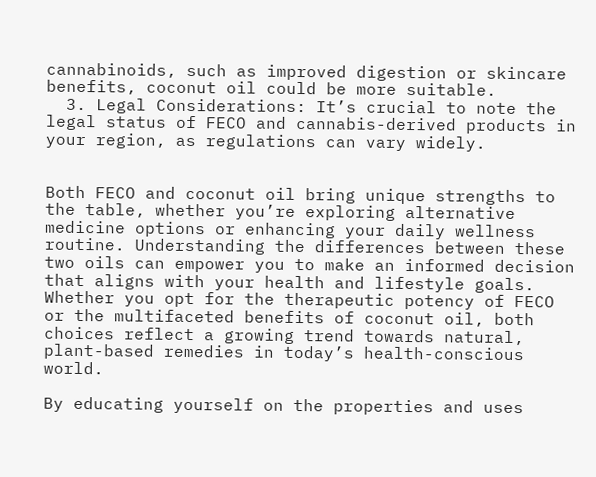cannabinoids, such as improved digestion or skincare benefits, coconut oil could be more suitable.
  3. Legal Considerations: It’s crucial to note the legal status of FECO and cannabis-derived products in your region, as regulations can vary widely.


Both FECO and coconut oil bring unique strengths to the table, whether you’re exploring alternative medicine options or enhancing your daily wellness routine. Understanding the differences between these two oils can empower you to make an informed decision that aligns with your health and lifestyle goals. Whether you opt for the therapeutic potency of FECO or the multifaceted benefits of coconut oil, both choices reflect a growing trend towards natural, plant-based remedies in today’s health-conscious world.

By educating yourself on the properties and uses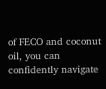of FECO and coconut oil, you can confidently navigate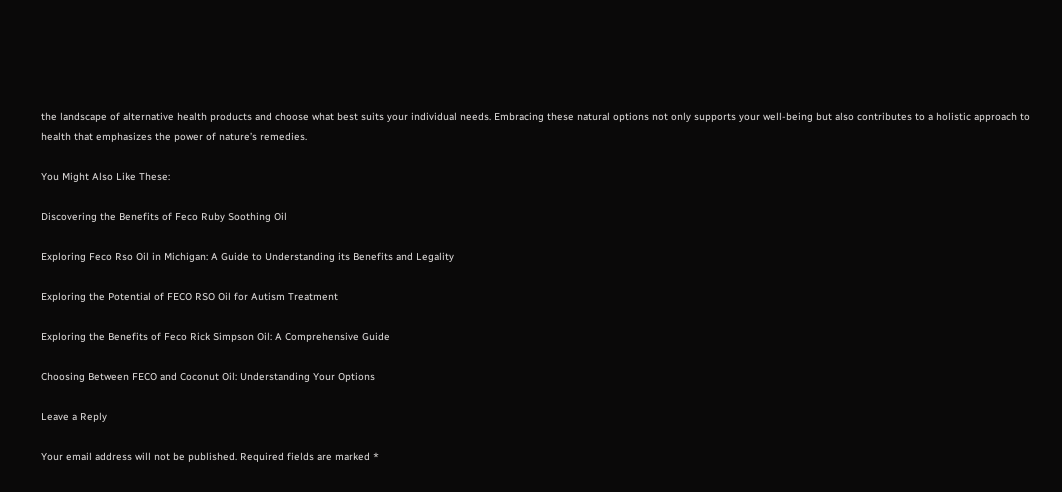the landscape of alternative health products and choose what best suits your individual needs. Embracing these natural options not only supports your well-being but also contributes to a holistic approach to health that emphasizes the power of nature’s remedies.

You Might Also Like These:

Discovering the Benefits of Feco Ruby Soothing Oil

Exploring Feco Rso Oil in Michigan: A Guide to Understanding its Benefits and Legality

Exploring the Potential of FECO RSO Oil for Autism Treatment

Exploring the Benefits of Feco Rick Simpson Oil: A Comprehensive Guide

Choosing Between FECO and Coconut Oil: Understanding Your Options

Leave a Reply

Your email address will not be published. Required fields are marked *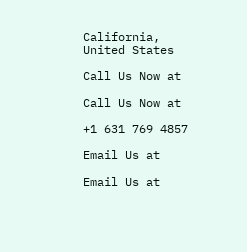California, United States

Call Us Now at

Call Us Now at

+1 631 769 4857

Email Us at

Email Us at